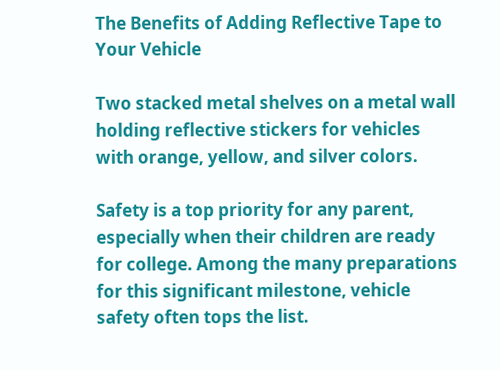The Benefits of Adding Reflective Tape to Your Vehicle

Two stacked metal shelves on a metal wall holding reflective stickers for vehicles with orange, yellow, and silver colors.

Safety is a top priority for any parent, especially when their children are ready for college. Among the many preparations for this significant milestone, vehicle safety often tops the list.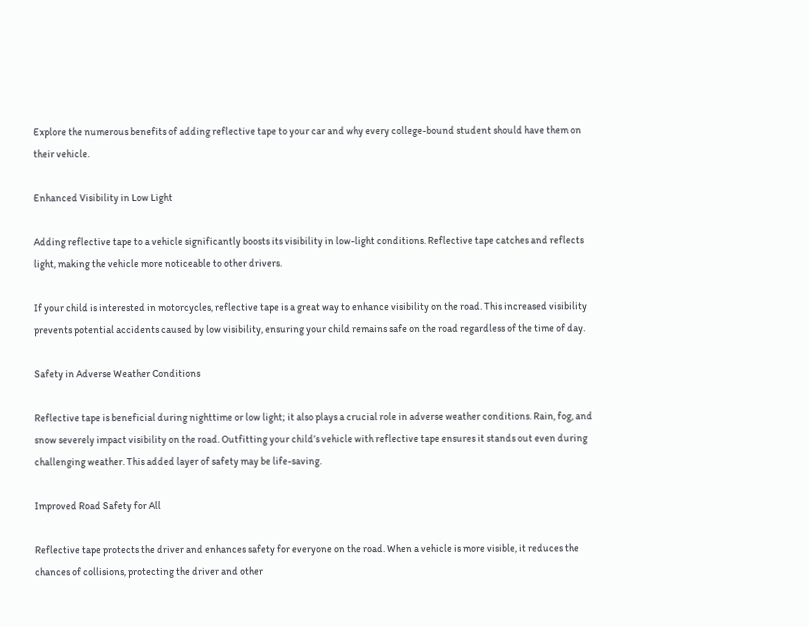Explore the numerous benefits of adding reflective tape to your car and why every college-bound student should have them on their vehicle.

Enhanced Visibility in Low Light

Adding reflective tape to a vehicle significantly boosts its visibility in low-light conditions. Reflective tape catches and reflects light, making the vehicle more noticeable to other drivers.

If your child is interested in motorcycles, reflective tape is a great way to enhance visibility on the road. This increased visibility prevents potential accidents caused by low visibility, ensuring your child remains safe on the road regardless of the time of day.

Safety in Adverse Weather Conditions

Reflective tape is beneficial during nighttime or low light; it also plays a crucial role in adverse weather conditions. Rain, fog, and snow severely impact visibility on the road. Outfitting your child’s vehicle with reflective tape ensures it stands out even during challenging weather. This added layer of safety may be life-saving.

Improved Road Safety for All

Reflective tape protects the driver and enhances safety for everyone on the road. When a vehicle is more visible, it reduces the chances of collisions, protecting the driver and other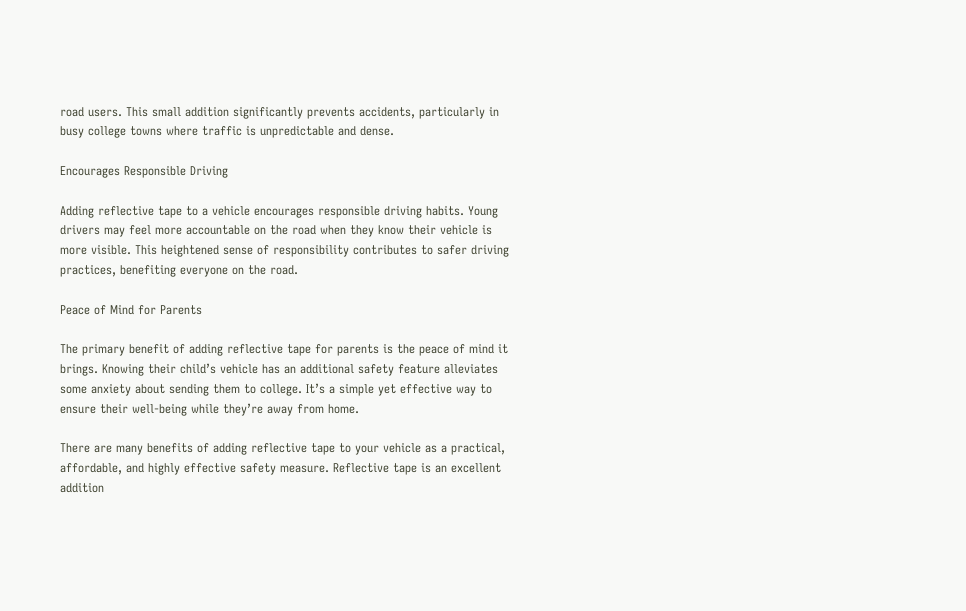road users. This small addition significantly prevents accidents, particularly in busy college towns where traffic is unpredictable and dense.

Encourages Responsible Driving

Adding reflective tape to a vehicle encourages responsible driving habits. Young drivers may feel more accountable on the road when they know their vehicle is more visible. This heightened sense of responsibility contributes to safer driving practices, benefiting everyone on the road.

Peace of Mind for Parents

The primary benefit of adding reflective tape for parents is the peace of mind it brings. Knowing their child’s vehicle has an additional safety feature alleviates some anxiety about sending them to college. It’s a simple yet effective way to ensure their well-being while they’re away from home.

There are many benefits of adding reflective tape to your vehicle as a practical, affordable, and highly effective safety measure. Reflective tape is an excellent addition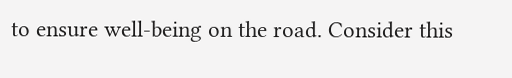to ensure well-being on the road. Consider this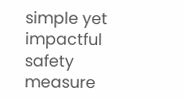simple yet impactful safety measure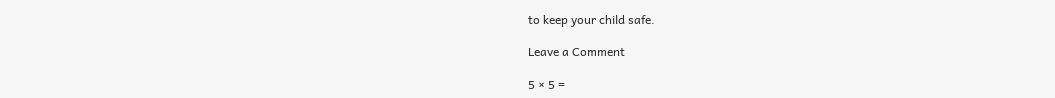to keep your child safe.

Leave a Comment

5 × 5 =